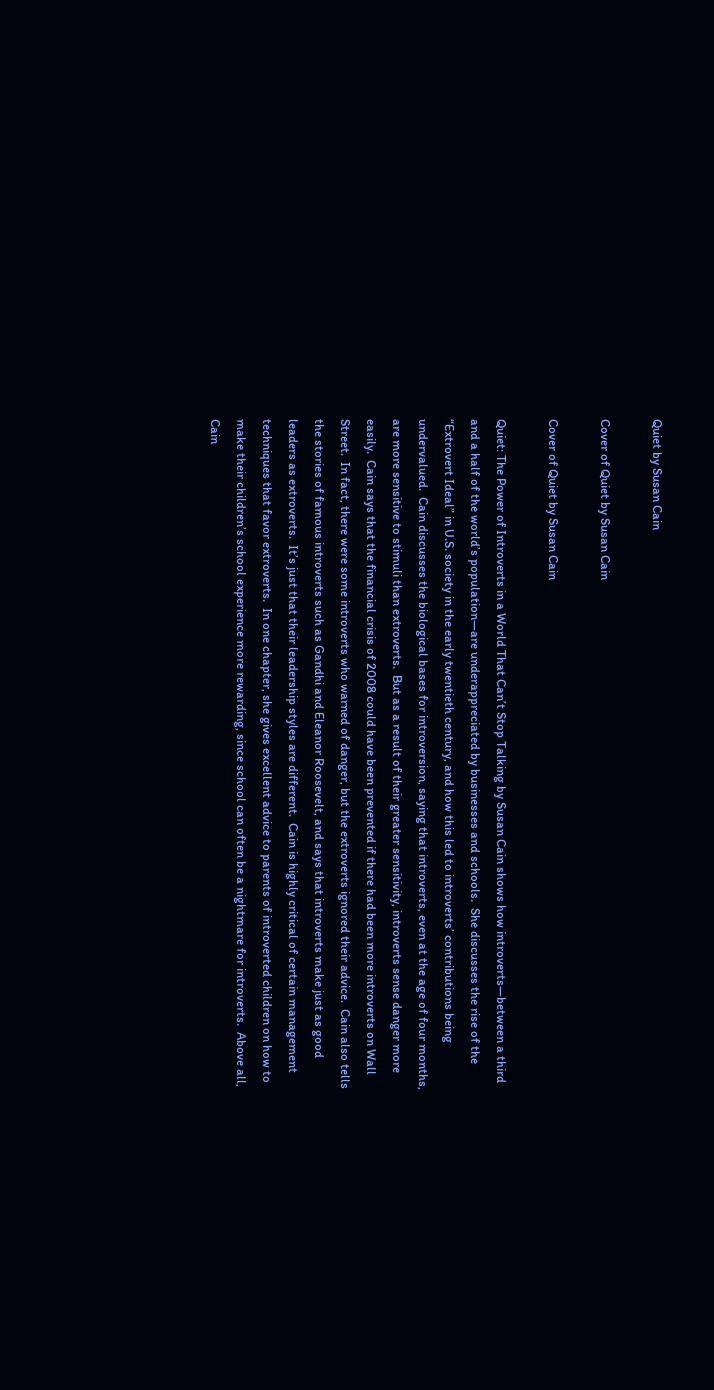Quiet by Susan Cain

Cover of Quiet by Susan Cain

Cover of Quiet by Susan Cain

Quiet: The Power of Introverts in a World That Can’t Stop Talking by Susan Cain shows how introverts—between a third and a half of the world’s population—are underappreciated by businesses and schools.  She discusses the rise of the “Extrovert Ideal” in U.S. society in the early twentieth century, and how this led to introverts’ contributions being undervalued.  Cain discusses the biological bases for introversion, saying that introverts, even at the age of four months, are more sensitive to stimuli than extroverts.  But as a result of their greater sensitivity, introverts sense danger more easily.  Cain says that the financial crisis of 2008 could have been prevented if there had been more introverts on Wall Street.  In fact, there were some introverts who warned of danger, but the extroverts ignored their advice.  Cain also tells the stories of famous introverts such as Gandhi and Eleanor Roosevelt, and says that introverts make just as good leaders as extroverts.  It’s just that their leadership styles are different.  Cain is highly critical of certain management techniques that favor extroverts.  In one chapter, she gives excellent advice to parents of introverted children on how to make their children’s school experience more rewarding, since school can often be a nightmare for introverts.  Above all, Cain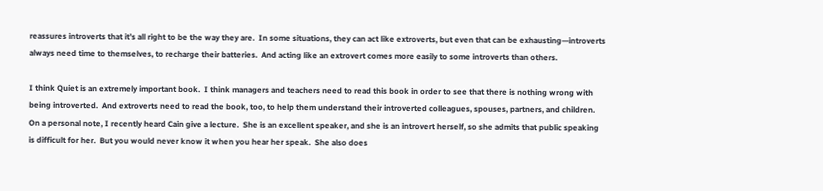reassures introverts that it’s all right to be the way they are.  In some situations, they can act like extroverts, but even that can be exhausting—introverts always need time to themselves, to recharge their batteries.  And acting like an extrovert comes more easily to some introverts than others.

I think Quiet is an extremely important book.  I think managers and teachers need to read this book in order to see that there is nothing wrong with being introverted.  And extroverts need to read the book, too, to help them understand their introverted colleagues, spouses, partners, and children.  On a personal note, I recently heard Cain give a lecture.  She is an excellent speaker, and she is an introvert herself, so she admits that public speaking is difficult for her.  But you would never know it when you hear her speak.  She also does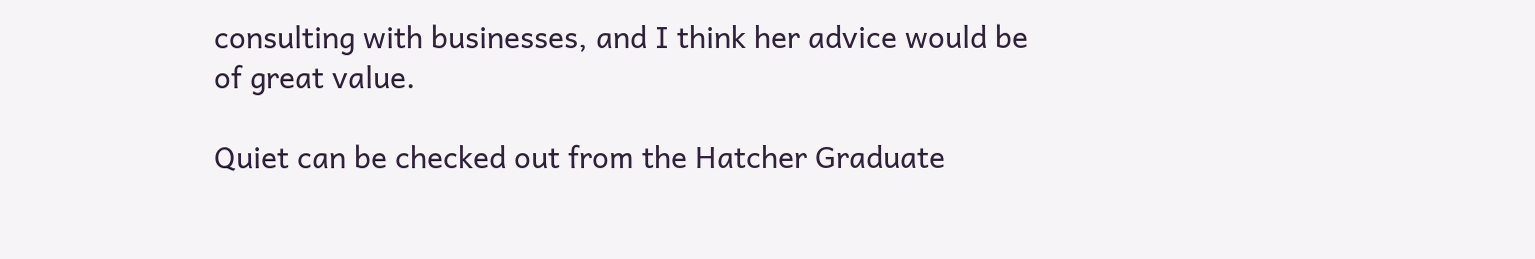consulting with businesses, and I think her advice would be of great value.

Quiet can be checked out from the Hatcher Graduate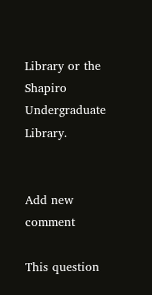Library or the Shapiro Undergraduate Library.


Add new comment

This question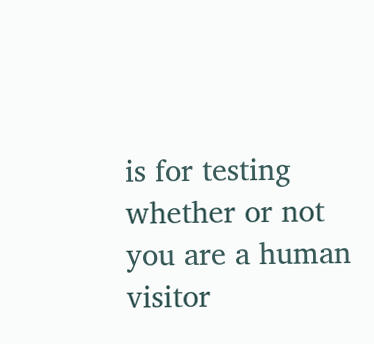is for testing whether or not you are a human visitor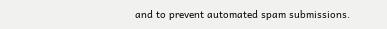and to prevent automated spam submissions.